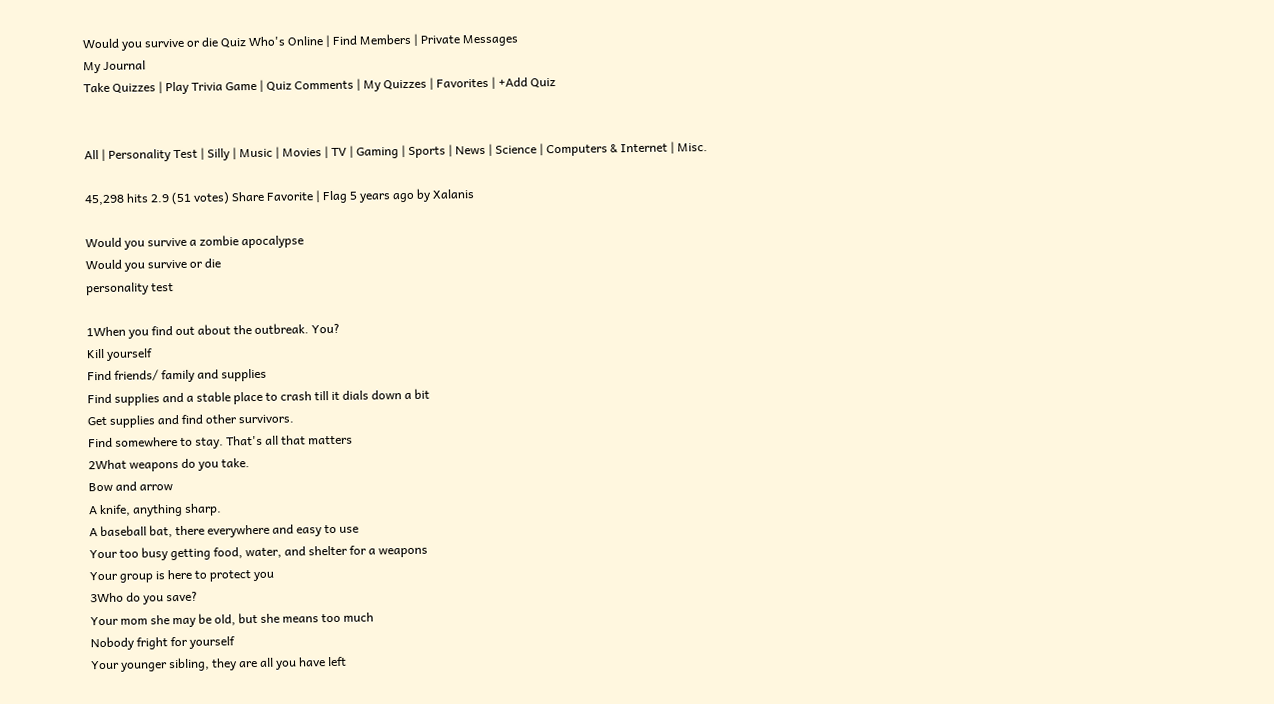Would you survive or die Quiz Who's Online | Find Members | Private Messages
My Journal
Take Quizzes | Play Trivia Game | Quiz Comments | My Quizzes | Favorites | +Add Quiz


All | Personality Test | Silly | Music | Movies | TV | Gaming | Sports | News | Science | Computers & Internet | Misc.

45,298 hits 2.9 (51 votes) Share Favorite | Flag 5 years ago by Xalanis

Would you survive a zombie apocalypse
Would you survive or die
personality test

1When you find out about the outbreak. You?
Kill yourself
Find friends/ family and supplies
Find supplies and a stable place to crash till it dials down a bit
Get supplies and find other survivors.
Find somewhere to stay. That's all that matters
2What weapons do you take.
Bow and arrow
A knife, anything sharp.
A baseball bat, there everywhere and easy to use
Your too busy getting food, water, and shelter for a weapons
Your group is here to protect you
3Who do you save?
Your mom she may be old, but she means too much
Nobody fright for yourself
Your younger sibling, they are all you have left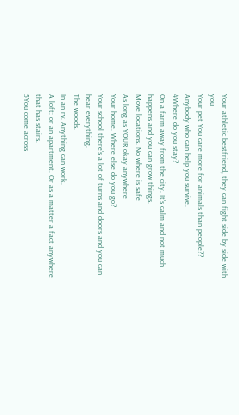Your athletic bestfriend, they can fight side by side with you
Your pet You care more for animals than people??
Anybody who can help you survive.
4Where do you stay?
On a farm away from the city. It's calm and not much happens and you can grow things.
Move locations. No where is safe
As long as YOUR okay anywhere
Your home. Where else do you go?
Your school there's a lot of turns and doors and you can hear everything.
The woods.
In an rv. Anything can work.
A loft: or an apartment. Or as a matter a fact anywhere that has stairs.
5You come across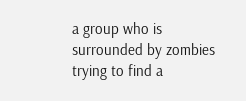a group who is surrounded by zombies trying to find a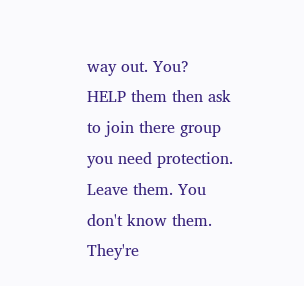way out. You?
HELP them then ask to join there group you need protection.
Leave them. You don't know them.
They're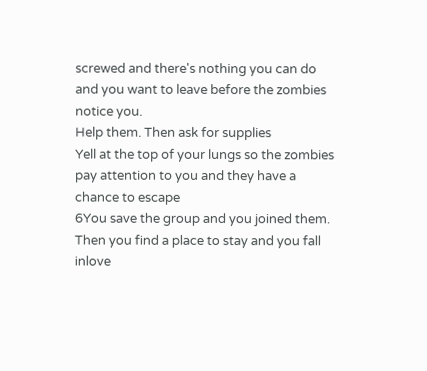screwed and there's nothing you can do and you want to leave before the zombies notice you.
Help them. Then ask for supplies
Yell at the top of your lungs so the zombies pay attention to you and they have a chance to escape
6You save the group and you joined them. Then you find a place to stay and you fall inlove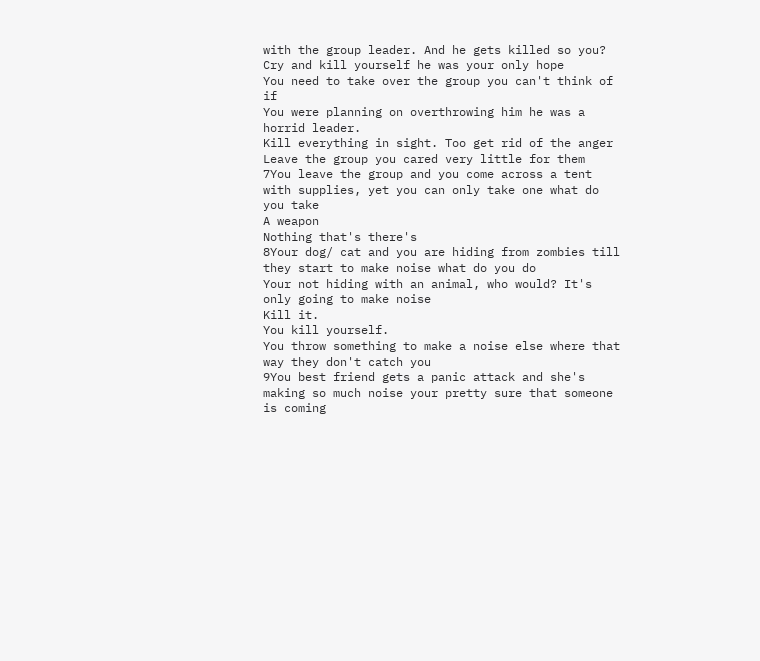with the group leader. And he gets killed so you?
Cry and kill yourself he was your only hope
You need to take over the group you can't think of if
You were planning on overthrowing him he was a horrid leader.
Kill everything in sight. Too get rid of the anger
Leave the group you cared very little for them
7You leave the group and you come across a tent with supplies, yet you can only take one what do you take
A weapon
Nothing that's there's
8Your dog/ cat and you are hiding from zombies till they start to make noise what do you do
Your not hiding with an animal, who would? It's only going to make noise
Kill it.
You kill yourself.
You throw something to make a noise else where that way they don't catch you
9You best friend gets a panic attack and she's making so much noise your pretty sure that someone is coming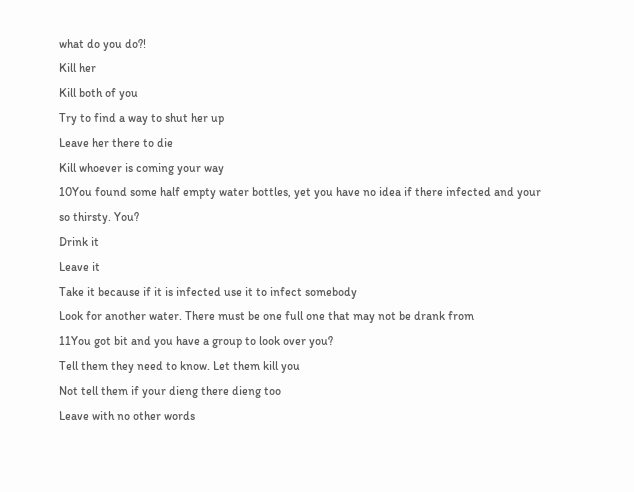what do you do?!
Kill her
Kill both of you
Try to find a way to shut her up
Leave her there to die
Kill whoever is coming your way
10You found some half empty water bottles, yet you have no idea if there infected and your so thirsty. You?
Drink it
Leave it
Take it because if it is infected use it to infect somebody
Look for another water. There must be one full one that may not be drank from
11You got bit and you have a group to look over you?
Tell them they need to know. Let them kill you
Not tell them if your dieng there dieng too
Leave with no other words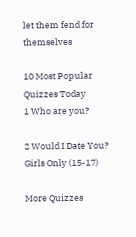let them fend for themselves

10 Most Popular Quizzes Today
1 Who are you?

2 Would I Date You? Girls Only (15-17)

More Quizzes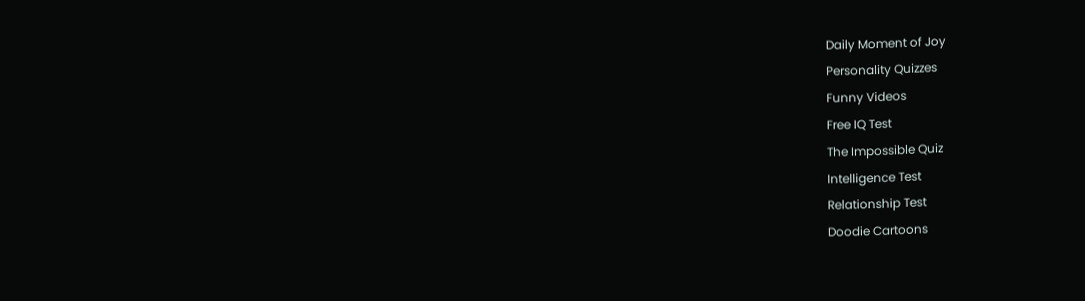Daily Moment of Joy
Personality Quizzes
Funny Videos
Free IQ Test
The Impossible Quiz
Intelligence Test
Relationship Test
Doodie Cartoons